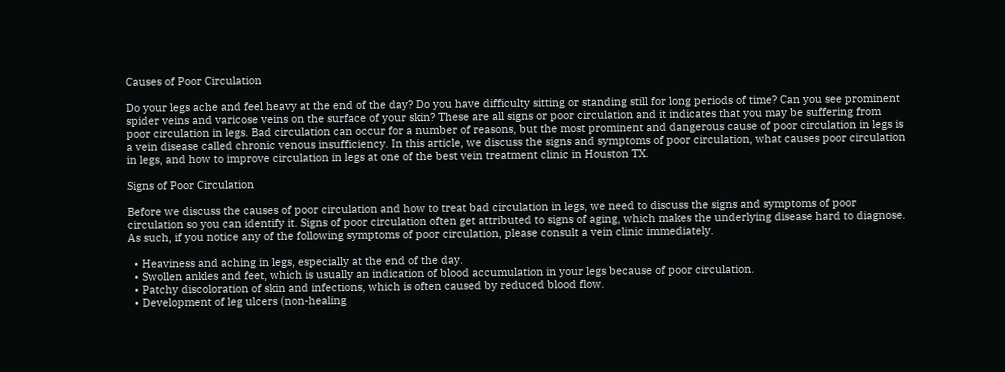Causes of Poor Circulation

Do your legs ache and feel heavy at the end of the day? Do you have difficulty sitting or standing still for long periods of time? Can you see prominent spider veins and varicose veins on the surface of your skin? These are all signs or poor circulation and it indicates that you may be suffering from poor circulation in legs. Bad circulation can occur for a number of reasons, but the most prominent and dangerous cause of poor circulation in legs is a vein disease called chronic venous insufficiency. In this article, we discuss the signs and symptoms of poor circulation, what causes poor circulation in legs, and how to improve circulation in legs at one of the best vein treatment clinic in Houston TX.

Signs of Poor Circulation

Before we discuss the causes of poor circulation and how to treat bad circulation in legs, we need to discuss the signs and symptoms of poor circulation so you can identify it. Signs of poor circulation often get attributed to signs of aging, which makes the underlying disease hard to diagnose. As such, if you notice any of the following symptoms of poor circulation, please consult a vein clinic immediately.

  • Heaviness and aching in legs, especially at the end of the day.
  • Swollen ankles and feet, which is usually an indication of blood accumulation in your legs because of poor circulation.
  • Patchy discoloration of skin and infections, which is often caused by reduced blood flow.
  • Development of leg ulcers (non-healing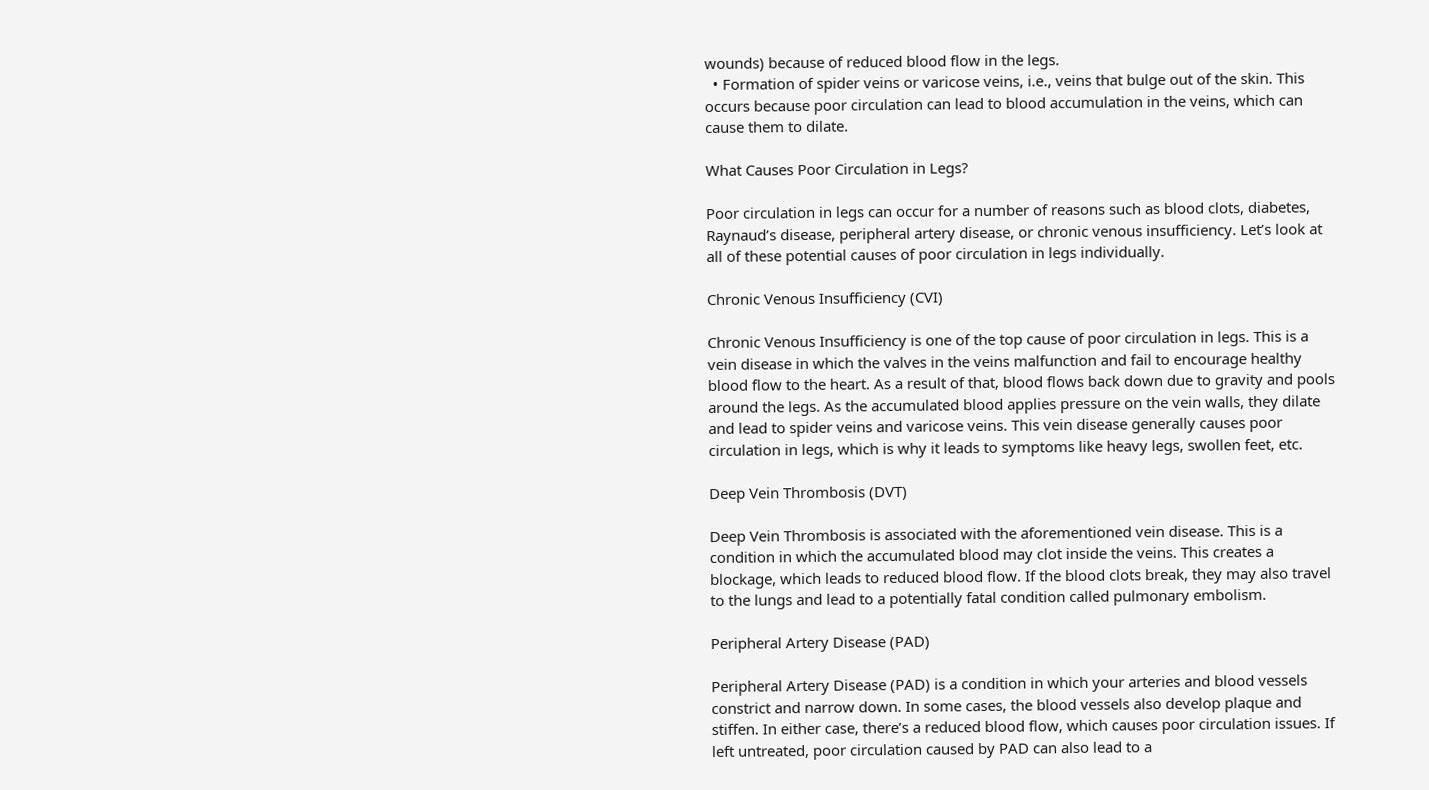wounds) because of reduced blood flow in the legs.
  • Formation of spider veins or varicose veins, i.e., veins that bulge out of the skin. This occurs because poor circulation can lead to blood accumulation in the veins, which can cause them to dilate.

What Causes Poor Circulation in Legs?

Poor circulation in legs can occur for a number of reasons such as blood clots, diabetes, Raynaud’s disease, peripheral artery disease, or chronic venous insufficiency. Let’s look at all of these potential causes of poor circulation in legs individually.

Chronic Venous Insufficiency (CVI)

Chronic Venous Insufficiency is one of the top cause of poor circulation in legs. This is a vein disease in which the valves in the veins malfunction and fail to encourage healthy blood flow to the heart. As a result of that, blood flows back down due to gravity and pools around the legs. As the accumulated blood applies pressure on the vein walls, they dilate and lead to spider veins and varicose veins. This vein disease generally causes poor circulation in legs, which is why it leads to symptoms like heavy legs, swollen feet, etc.

Deep Vein Thrombosis (DVT)

Deep Vein Thrombosis is associated with the aforementioned vein disease. This is a condition in which the accumulated blood may clot inside the veins. This creates a blockage, which leads to reduced blood flow. If the blood clots break, they may also travel to the lungs and lead to a potentially fatal condition called pulmonary embolism.

Peripheral Artery Disease (PAD)

Peripheral Artery Disease (PAD) is a condition in which your arteries and blood vessels constrict and narrow down. In some cases, the blood vessels also develop plaque and stiffen. In either case, there’s a reduced blood flow, which causes poor circulation issues. If left untreated, poor circulation caused by PAD can also lead to a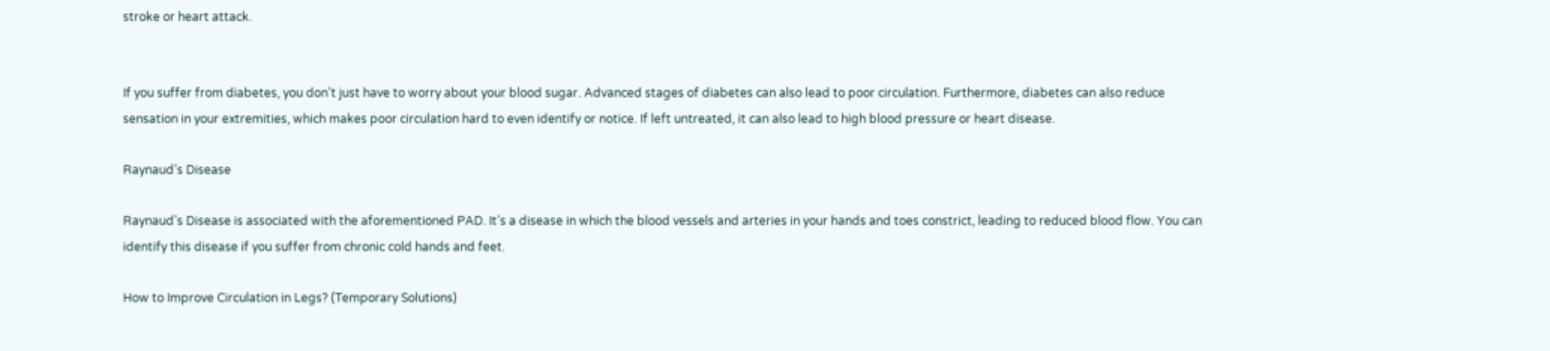stroke or heart attack.


If you suffer from diabetes, you don’t just have to worry about your blood sugar. Advanced stages of diabetes can also lead to poor circulation. Furthermore, diabetes can also reduce sensation in your extremities, which makes poor circulation hard to even identify or notice. If left untreated, it can also lead to high blood pressure or heart disease.

Raynaud’s Disease

Raynaud’s Disease is associated with the aforementioned PAD. It’s a disease in which the blood vessels and arteries in your hands and toes constrict, leading to reduced blood flow. You can identify this disease if you suffer from chronic cold hands and feet.

How to Improve Circulation in Legs? (Temporary Solutions)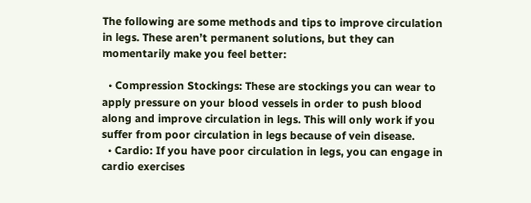The following are some methods and tips to improve circulation in legs. These aren’t permanent solutions, but they can momentarily make you feel better:

  • Compression Stockings: These are stockings you can wear to apply pressure on your blood vessels in order to push blood along and improve circulation in legs. This will only work if you suffer from poor circulation in legs because of vein disease.
  • Cardio: If you have poor circulation in legs, you can engage in cardio exercises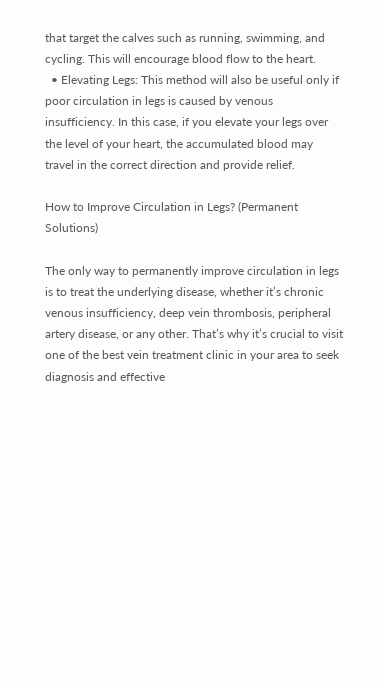that target the calves such as running, swimming, and cycling. This will encourage blood flow to the heart.
  • Elevating Legs: This method will also be useful only if poor circulation in legs is caused by venous insufficiency. In this case, if you elevate your legs over the level of your heart, the accumulated blood may travel in the correct direction and provide relief.

How to Improve Circulation in Legs? (Permanent Solutions)

The only way to permanently improve circulation in legs is to treat the underlying disease, whether it’s chronic venous insufficiency, deep vein thrombosis, peripheral artery disease, or any other. That’s why it’s crucial to visit one of the best vein treatment clinic in your area to seek diagnosis and effective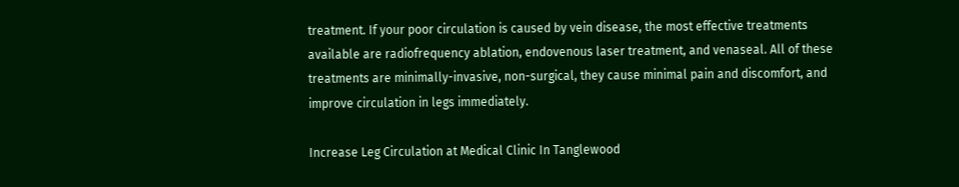treatment. If your poor circulation is caused by vein disease, the most effective treatments available are radiofrequency ablation, endovenous laser treatment, and venaseal. All of these treatments are minimally-invasive, non-surgical, they cause minimal pain and discomfort, and improve circulation in legs immediately.

Increase Leg Circulation at Medical Clinic In Tanglewood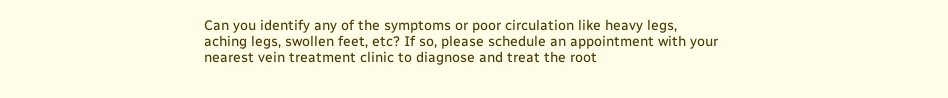Can you identify any of the symptoms or poor circulation like heavy legs, aching legs, swollen feet, etc? If so, please schedule an appointment with your nearest vein treatment clinic to diagnose and treat the root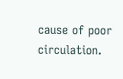cause of poor circulation.